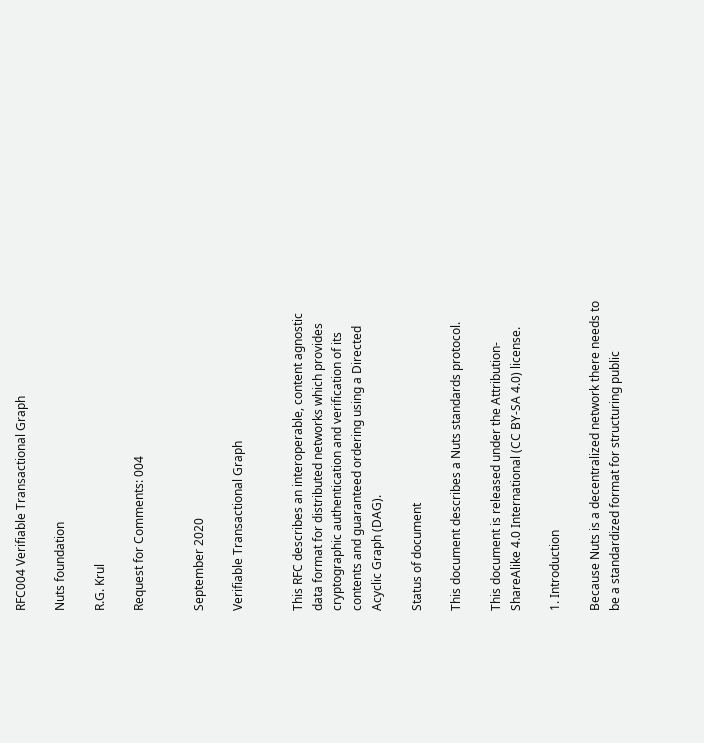RFC004 Verifiable Transactional Graph

Nuts foundation

R.G. Krul

Request for Comments: 004


September 2020

Verifiable Transactional Graph


This RFC describes an interoperable, content agnostic data format for distributed networks which provides cryptographic authentication and verification of its contents and guaranteed ordering using a Directed Acyclic Graph (DAG).

Status of document

This document describes a Nuts standards protocol.

This document is released under the Attribution-ShareAlike 4.0 International (CC BY-SA 4.0) license.

1. Introduction

Because Nuts is a decentralized network there needs to be a standardized format for structuring public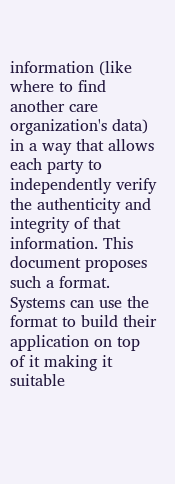information (like where to find another care organization's data) in a way that allows each party to independently verify the authenticity and integrity of that information. This document proposes such a format. Systems can use the format to build their application on top of it making it suitable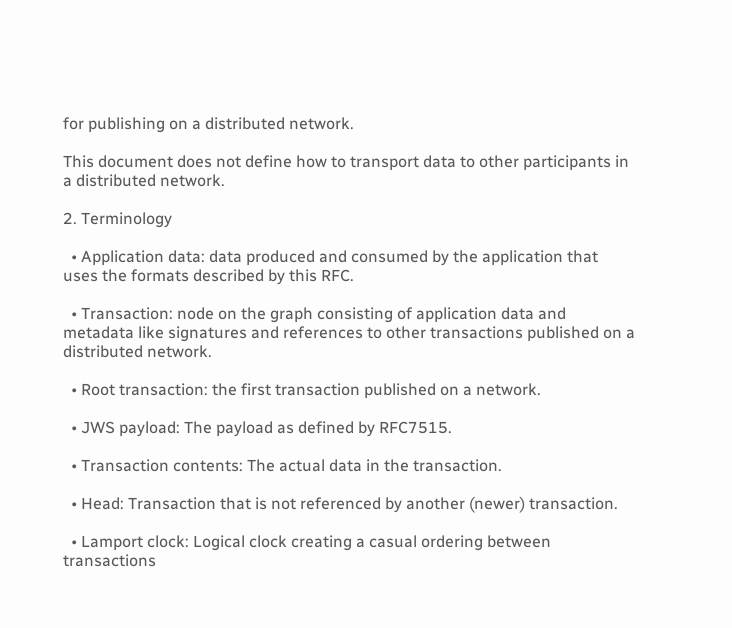for publishing on a distributed network.

This document does not define how to transport data to other participants in a distributed network.

2. Terminology

  • Application data: data produced and consumed by the application that uses the formats described by this RFC.

  • Transaction: node on the graph consisting of application data and metadata like signatures and references to other transactions published on a distributed network.

  • Root transaction: the first transaction published on a network.

  • JWS payload: The payload as defined by RFC7515.

  • Transaction contents: The actual data in the transaction.

  • Head: Transaction that is not referenced by another (newer) transaction.

  • Lamport clock: Logical clock creating a casual ordering between transactions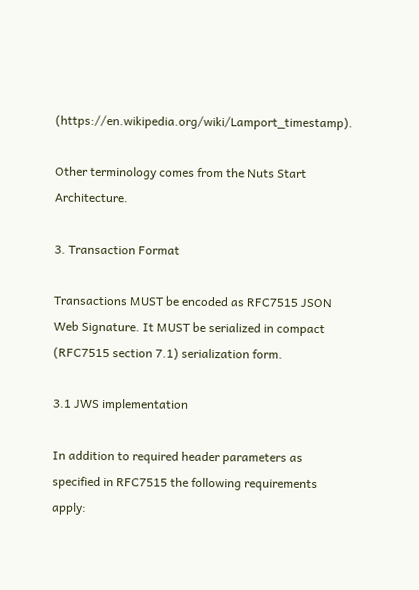(https://en.wikipedia.org/wiki/Lamport_timestamp).

Other terminology comes from the Nuts Start Architecture.

3. Transaction Format

Transactions MUST be encoded as RFC7515 JSON Web Signature. It MUST be serialized in compact (RFC7515 section 7.1) serialization form.

3.1 JWS implementation

In addition to required header parameters as specified in RFC7515 the following requirements apply: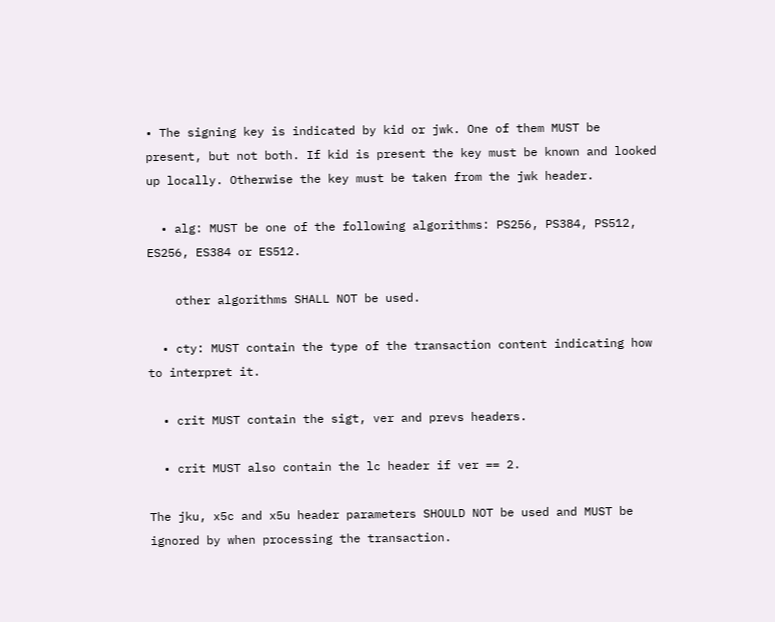• The signing key is indicated by kid or jwk. One of them MUST be present, but not both. If kid is present the key must be known and looked up locally. Otherwise the key must be taken from the jwk header.

  • alg: MUST be one of the following algorithms: PS256, PS384, PS512, ES256, ES384 or ES512.

    other algorithms SHALL NOT be used.

  • cty: MUST contain the type of the transaction content indicating how to interpret it.

  • crit MUST contain the sigt, ver and prevs headers.

  • crit MUST also contain the lc header if ver == 2.

The jku, x5c and x5u header parameters SHOULD NOT be used and MUST be ignored by when processing the transaction.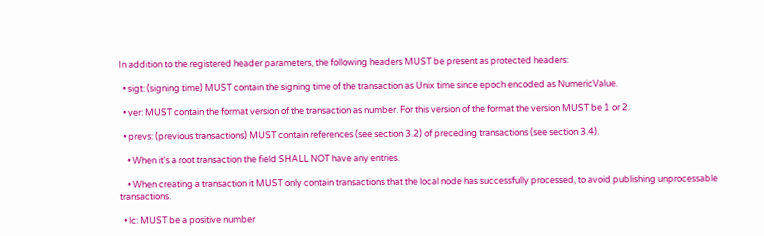In addition to the registered header parameters, the following headers MUST be present as protected headers:

  • sigt: (signing time) MUST contain the signing time of the transaction as Unix time since epoch encoded as NumericValue.

  • ver: MUST contain the format version of the transaction as number. For this version of the format the version MUST be 1 or 2.

  • prevs: (previous transactions) MUST contain references (see section 3.2) of preceding transactions (see section 3.4).

    • When it's a root transaction the field SHALL NOT have any entries.

    • When creating a transaction it MUST only contain transactions that the local node has successfully processed, to avoid publishing unprocessable transactions.

  • lc: MUST be a positive number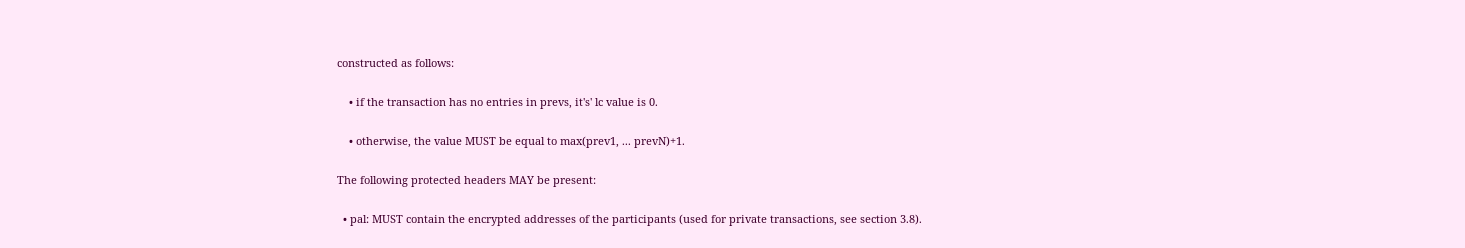constructed as follows:

    • if the transaction has no entries in prevs, it's' lc value is 0.

    • otherwise, the value MUST be equal to max(prev1, ... prevN)+1.

The following protected headers MAY be present:

  • pal: MUST contain the encrypted addresses of the participants (used for private transactions, see section 3.8).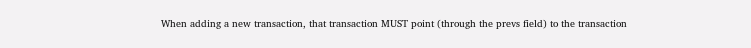When adding a new transaction, that transaction MUST point (through the prevs field) to the transaction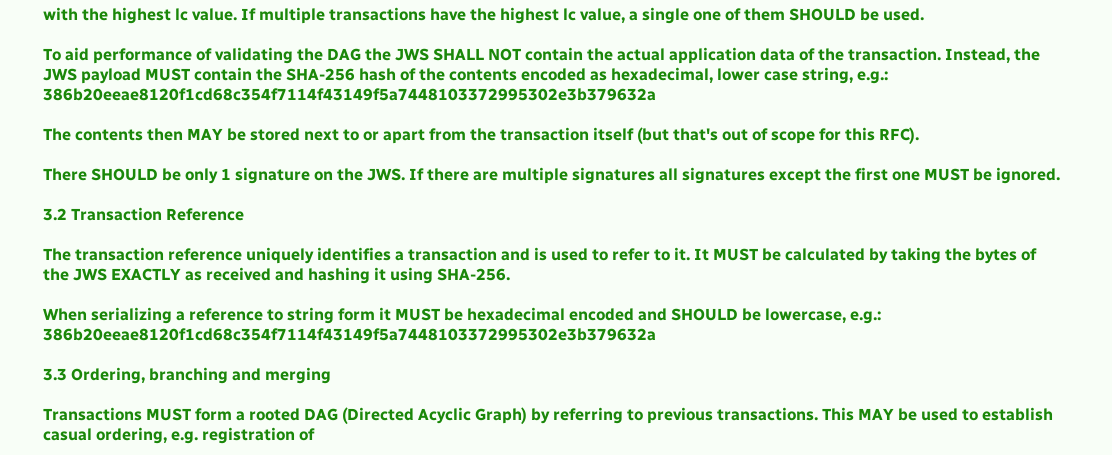with the highest lc value. If multiple transactions have the highest lc value, a single one of them SHOULD be used.

To aid performance of validating the DAG the JWS SHALL NOT contain the actual application data of the transaction. Instead, the JWS payload MUST contain the SHA-256 hash of the contents encoded as hexadecimal, lower case string, e.g.: 386b20eeae8120f1cd68c354f7114f43149f5a7448103372995302e3b379632a

The contents then MAY be stored next to or apart from the transaction itself (but that's out of scope for this RFC).

There SHOULD be only 1 signature on the JWS. If there are multiple signatures all signatures except the first one MUST be ignored.

3.2 Transaction Reference

The transaction reference uniquely identifies a transaction and is used to refer to it. It MUST be calculated by taking the bytes of the JWS EXACTLY as received and hashing it using SHA-256.

When serializing a reference to string form it MUST be hexadecimal encoded and SHOULD be lowercase, e.g.: 386b20eeae8120f1cd68c354f7114f43149f5a7448103372995302e3b379632a

3.3 Ordering, branching and merging

Transactions MUST form a rooted DAG (Directed Acyclic Graph) by referring to previous transactions. This MAY be used to establish casual ordering, e.g. registration of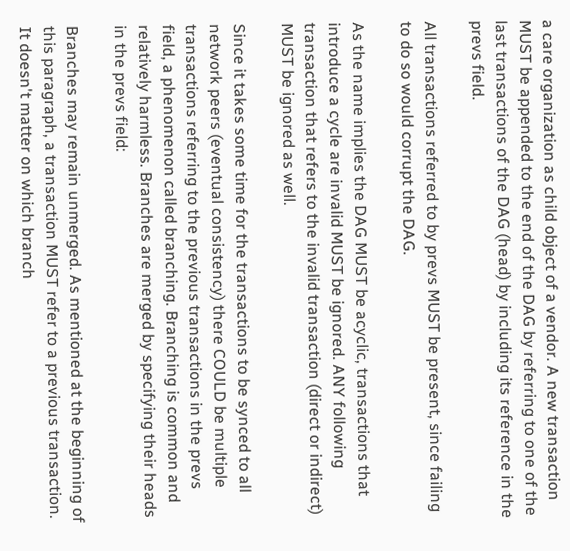a care organization as child object of a vendor. A new transaction MUST be appended to the end of the DAG by referring to one of the last transactions of the DAG (head) by including its reference in the prevs field.

All transactions referred to by prevs MUST be present, since failing to do so would corrupt the DAG.

As the name implies the DAG MUST be acyclic, transactions that introduce a cycle are invalid MUST be ignored. ANY following transaction that refers to the invalid transaction (direct or indirect) MUST be ignored as well.

Since it takes some time for the transactions to be synced to all network peers (eventual consistency) there COULD be multiple transactions referring to the previous transactions in the prevs field, a phenomenon called branching. Branching is common and relatively harmless. Branches are merged by specifying their heads in the prevs field:

Branches may remain unmerged. As mentioned at the beginning of this paragraph, a transaction MUST refer to a previous transaction. It doesn't matter on which branch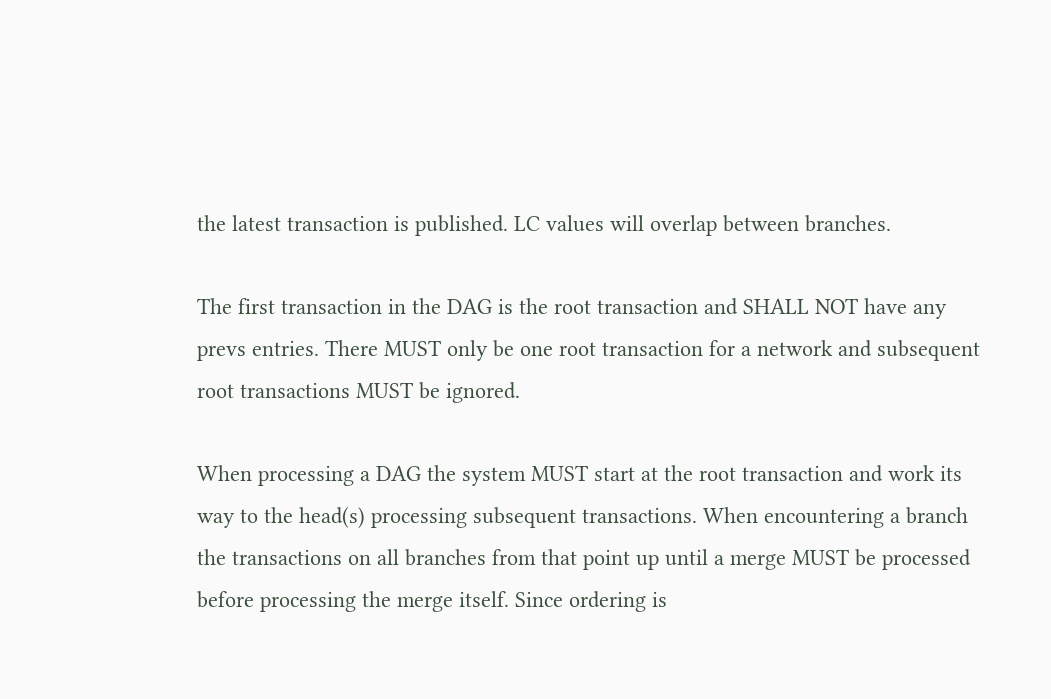the latest transaction is published. LC values will overlap between branches.

The first transaction in the DAG is the root transaction and SHALL NOT have any prevs entries. There MUST only be one root transaction for a network and subsequent root transactions MUST be ignored.

When processing a DAG the system MUST start at the root transaction and work its way to the head(s) processing subsequent transactions. When encountering a branch the transactions on all branches from that point up until a merge MUST be processed before processing the merge itself. Since ordering is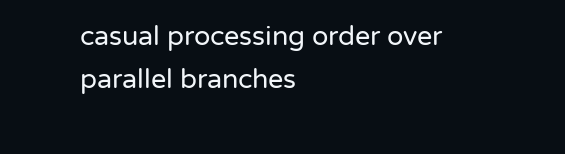casual processing order over parallel branches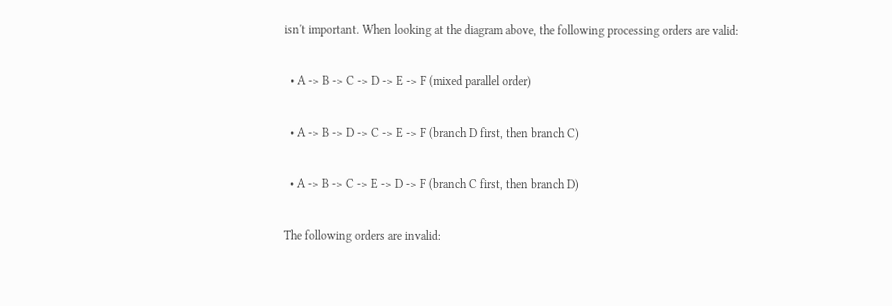isn't important. When looking at the diagram above, the following processing orders are valid:

  • A -> B -> C -> D -> E -> F (mixed parallel order)

  • A -> B -> D -> C -> E -> F (branch D first, then branch C)

  • A -> B -> C -> E -> D -> F (branch C first, then branch D)

The following orders are invalid: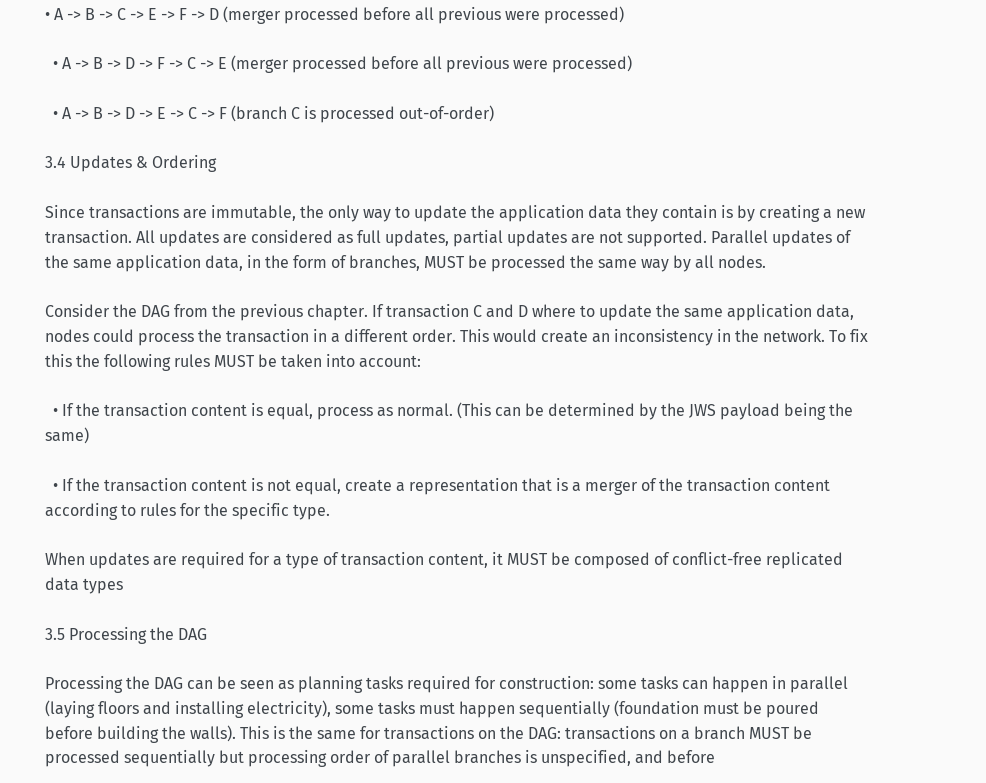• A -> B -> C -> E -> F -> D (merger processed before all previous were processed)

  • A -> B -> D -> F -> C -> E (merger processed before all previous were processed)

  • A -> B -> D -> E -> C -> F (branch C is processed out-of-order)

3.4 Updates & Ordering

Since transactions are immutable, the only way to update the application data they contain is by creating a new transaction. All updates are considered as full updates, partial updates are not supported. Parallel updates of the same application data, in the form of branches, MUST be processed the same way by all nodes.

Consider the DAG from the previous chapter. If transaction C and D where to update the same application data, nodes could process the transaction in a different order. This would create an inconsistency in the network. To fix this the following rules MUST be taken into account:

  • If the transaction content is equal, process as normal. (This can be determined by the JWS payload being the same)

  • If the transaction content is not equal, create a representation that is a merger of the transaction content according to rules for the specific type.

When updates are required for a type of transaction content, it MUST be composed of conflict-free replicated data types

3.5 Processing the DAG

Processing the DAG can be seen as planning tasks required for construction: some tasks can happen in parallel (laying floors and installing electricity), some tasks must happen sequentially (foundation must be poured before building the walls). This is the same for transactions on the DAG: transactions on a branch MUST be processed sequentially but processing order of parallel branches is unspecified, and before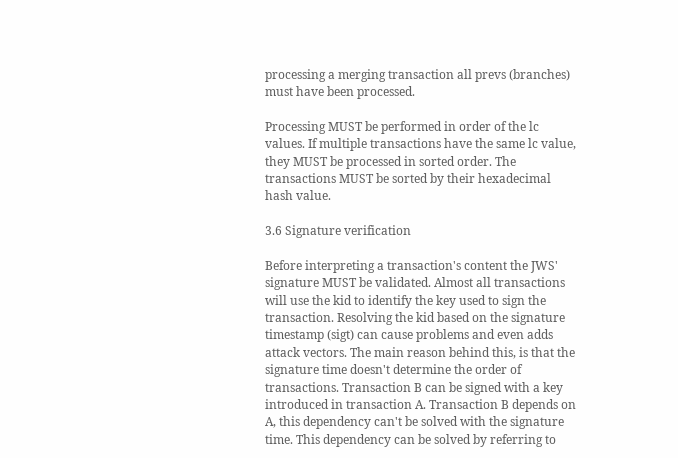processing a merging transaction all prevs (branches) must have been processed.

Processing MUST be performed in order of the lc values. If multiple transactions have the same lc value, they MUST be processed in sorted order. The transactions MUST be sorted by their hexadecimal hash value.

3.6 Signature verification

Before interpreting a transaction's content the JWS' signature MUST be validated. Almost all transactions will use the kid to identify the key used to sign the transaction. Resolving the kid based on the signature timestamp (sigt) can cause problems and even adds attack vectors. The main reason behind this, is that the signature time doesn't determine the order of transactions. Transaction B can be signed with a key introduced in transaction A. Transaction B depends on A, this dependency can't be solved with the signature time. This dependency can be solved by referring to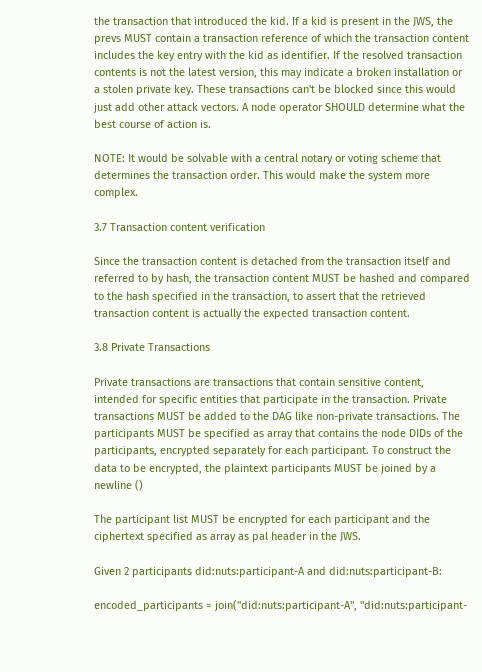the transaction that introduced the kid. If a kid is present in the JWS, the prevs MUST contain a transaction reference of which the transaction content includes the key entry with the kid as identifier. If the resolved transaction contents is not the latest version, this may indicate a broken installation or a stolen private key. These transactions can't be blocked since this would just add other attack vectors. A node operator SHOULD determine what the best course of action is.

NOTE: It would be solvable with a central notary or voting scheme that determines the transaction order. This would make the system more complex.

3.7 Transaction content verification

Since the transaction content is detached from the transaction itself and referred to by hash, the transaction content MUST be hashed and compared to the hash specified in the transaction, to assert that the retrieved transaction content is actually the expected transaction content.

3.8 Private Transactions

Private transactions are transactions that contain sensitive content, intended for specific entities that participate in the transaction. Private transactions MUST be added to the DAG like non-private transactions. The participants MUST be specified as array that contains the node DIDs of the participants, encrypted separately for each participant. To construct the data to be encrypted, the plaintext participants MUST be joined by a newline ()

The participant list MUST be encrypted for each participant and the ciphertext specified as array as pal header in the JWS.

Given 2 participants did:nuts:participant-A and did:nuts:participant-B:

encoded_participants = join("did:nuts:participant-A", "did:nuts:participant-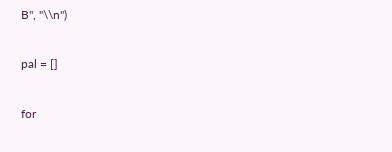B", "\\n")

pal = []

for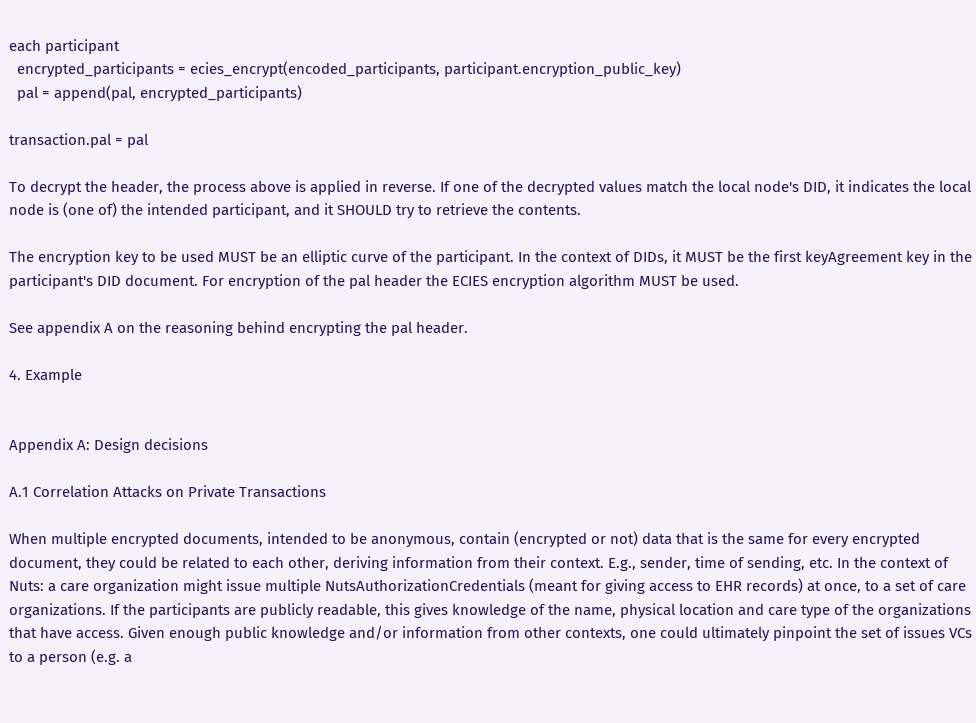each participant
  encrypted_participants = ecies_encrypt(encoded_participants, participant.encryption_public_key)
  pal = append(pal, encrypted_participants)

transaction.pal = pal

To decrypt the header, the process above is applied in reverse. If one of the decrypted values match the local node's DID, it indicates the local node is (one of) the intended participant, and it SHOULD try to retrieve the contents.

The encryption key to be used MUST be an elliptic curve of the participant. In the context of DIDs, it MUST be the first keyAgreement key in the participant's DID document. For encryption of the pal header the ECIES encryption algorithm MUST be used.

See appendix A on the reasoning behind encrypting the pal header.

4. Example


Appendix A: Design decisions

A.1 Correlation Attacks on Private Transactions

When multiple encrypted documents, intended to be anonymous, contain (encrypted or not) data that is the same for every encrypted document, they could be related to each other, deriving information from their context. E.g., sender, time of sending, etc. In the context of Nuts: a care organization might issue multiple NutsAuthorizationCredentials (meant for giving access to EHR records) at once, to a set of care organizations. If the participants are publicly readable, this gives knowledge of the name, physical location and care type of the organizations that have access. Given enough public knowledge and/or information from other contexts, one could ultimately pinpoint the set of issues VCs to a person (e.g. a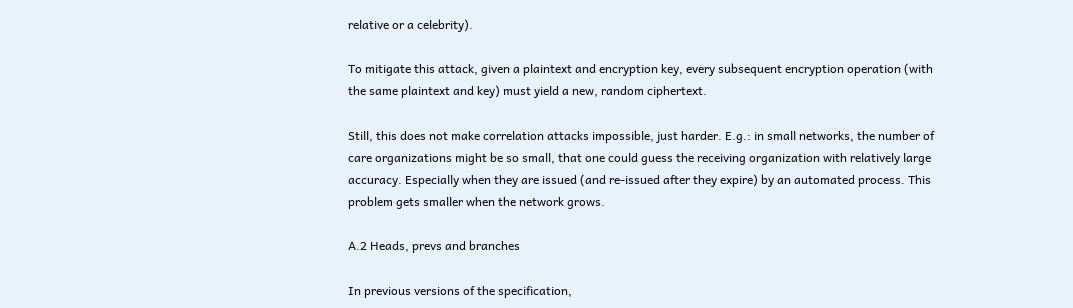relative or a celebrity).

To mitigate this attack, given a plaintext and encryption key, every subsequent encryption operation (with the same plaintext and key) must yield a new, random ciphertext.

Still, this does not make correlation attacks impossible, just harder. E.g.: in small networks, the number of care organizations might be so small, that one could guess the receiving organization with relatively large accuracy. Especially when they are issued (and re-issued after they expire) by an automated process. This problem gets smaller when the network grows.

A.2 Heads, prevs and branches

In previous versions of the specification,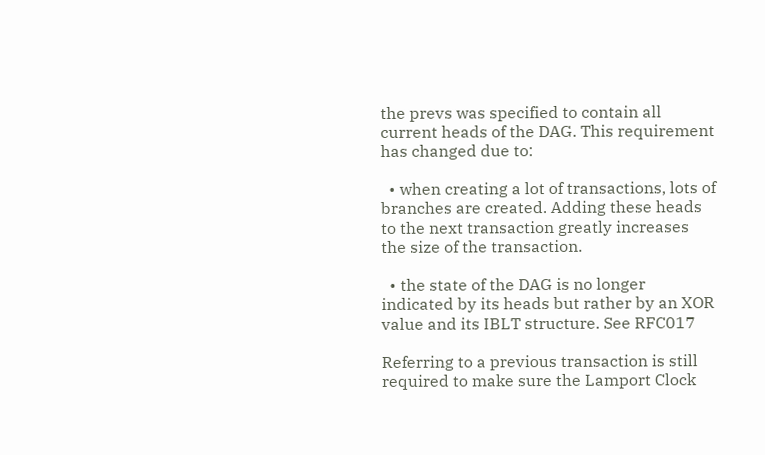the prevs was specified to contain all current heads of the DAG. This requirement has changed due to:

  • when creating a lot of transactions, lots of branches are created. Adding these heads to the next transaction greatly increases the size of the transaction.

  • the state of the DAG is no longer indicated by its heads but rather by an XOR value and its IBLT structure. See RFC017

Referring to a previous transaction is still required to make sure the Lamport Clock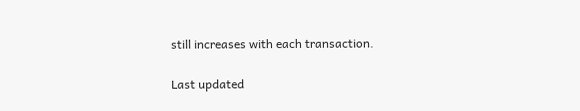still increases with each transaction.

Last updated